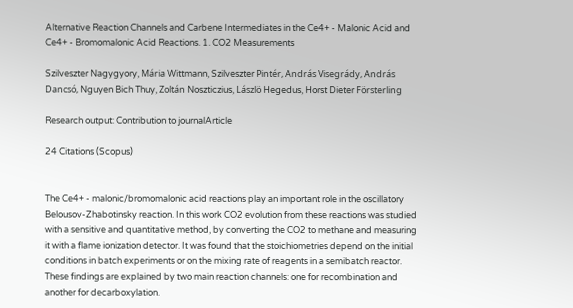Alternative Reaction Channels and Carbene Intermediates in the Ce4+ - Malonic Acid and Ce4+ - Bromomalonic Acid Reactions. 1. CO2 Measurements

Szilveszter Nagygyory, Mária Wittmann, Szilveszter Pintér, András Visegrády, András Dancsó, Nguyen Bich Thuy, Zoltán Noszticzius, Lászlö Hegedus, Horst Dieter Försterling

Research output: Contribution to journalArticle

24 Citations (Scopus)


The Ce4+ - malonic/bromomalonic acid reactions play an important role in the oscillatory Belousov-Zhabotinsky reaction. In this work CO2 evolution from these reactions was studied with a sensitive and quantitative method, by converting the CO2 to methane and measuring it with a flame ionization detector. It was found that the stoichiometries depend on the initial conditions in batch experiments or on the mixing rate of reagents in a semibatch reactor. These findings are explained by two main reaction channels: one for recombination and another for decarboxylation.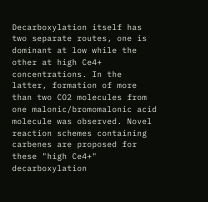Decarboxylation itself has two separate routes, one is dominant at low while the other at high Ce4+ concentrations. In the latter, formation of more than two CO2 molecules from one malonic/bromomalonic acid molecule was observed. Novel reaction schemes containing carbenes are proposed for these "high Ce4+" decarboxylation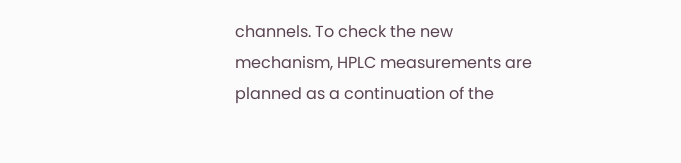channels. To check the new mechanism, HPLC measurements are planned as a continuation of the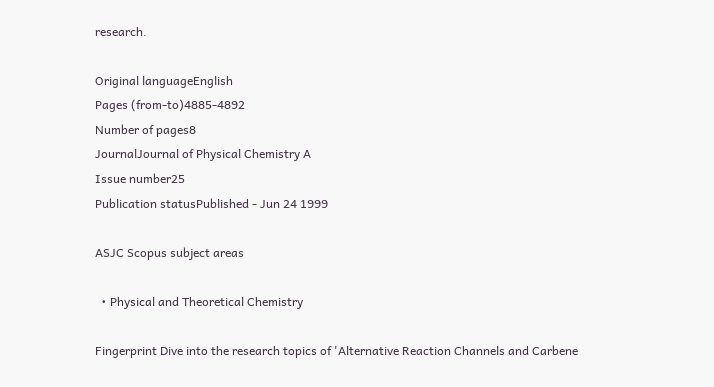research.

Original languageEnglish
Pages (from-to)4885-4892
Number of pages8
JournalJournal of Physical Chemistry A
Issue number25
Publication statusPublished - Jun 24 1999

ASJC Scopus subject areas

  • Physical and Theoretical Chemistry

Fingerprint Dive into the research topics of 'Alternative Reaction Channels and Carbene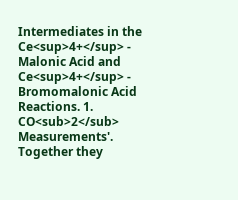Intermediates in the Ce<sup>4+</sup> - Malonic Acid and Ce<sup>4+</sup> - Bromomalonic Acid Reactions. 1. CO<sub>2</sub> Measurements'. Together they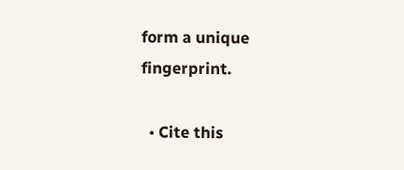form a unique fingerprint.

  • Cite this